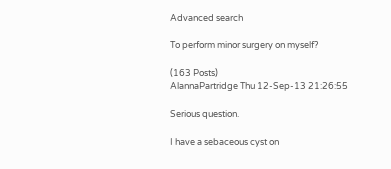Advanced search

To perform minor surgery on myself?

(163 Posts)
AlannaPartridge Thu 12-Sep-13 21:26:55

Serious question.

I have a sebaceous cyst on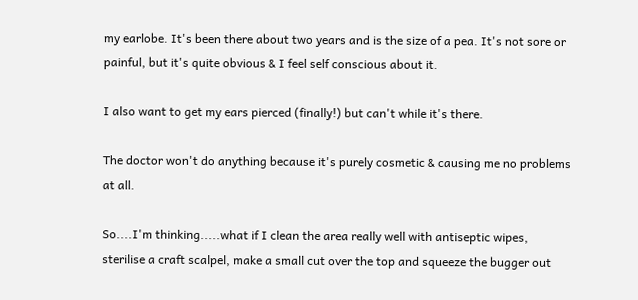my earlobe. It's been there about two years and is the size of a pea. It's not sore or painful, but it's quite obvious & I feel self conscious about it.

I also want to get my ears pierced (finally!) but can't while it's there.

The doctor won't do anything because it's purely cosmetic & causing me no problems at all.

So....I'm thinking.....what if I clean the area really well with antiseptic wipes, sterilise a craft scalpel, make a small cut over the top and squeeze the bugger out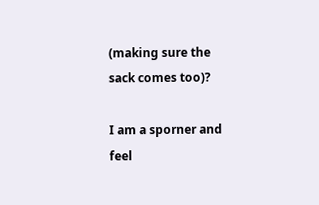(making sure the sack comes too)?

I am a sporner and feel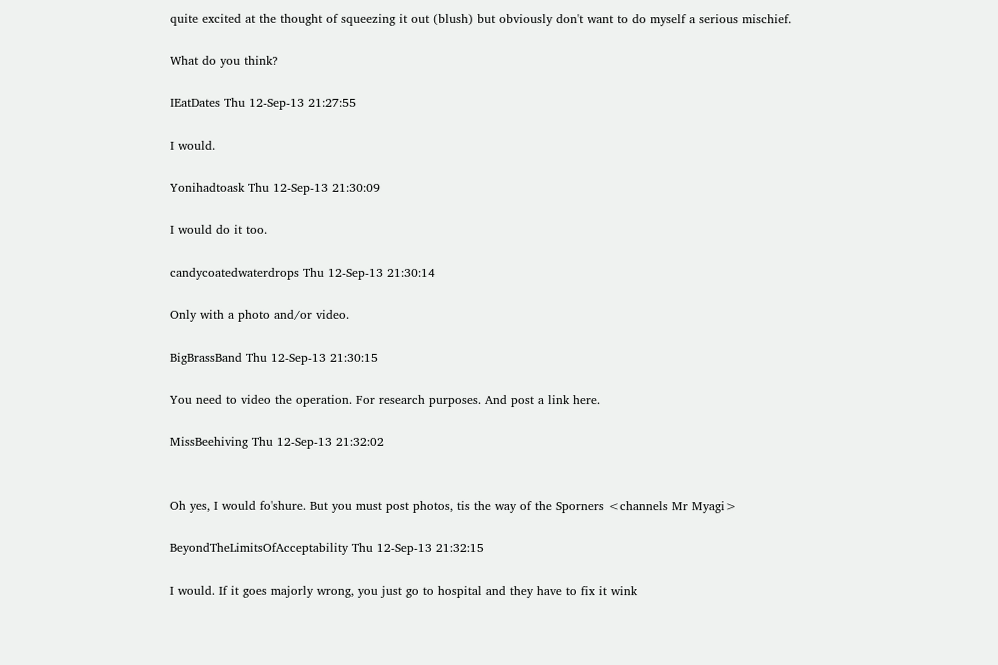quite excited at the thought of squeezing it out (blush) but obviously don't want to do myself a serious mischief.

What do you think?

IEatDates Thu 12-Sep-13 21:27:55

I would.

Yonihadtoask Thu 12-Sep-13 21:30:09

I would do it too.

candycoatedwaterdrops Thu 12-Sep-13 21:30:14

Only with a photo and/or video.

BigBrassBand Thu 12-Sep-13 21:30:15

You need to video the operation. For research purposes. And post a link here.

MissBeehiving Thu 12-Sep-13 21:32:02


Oh yes, I would fo'shure. But you must post photos, tis the way of the Sporners <channels Mr Myagi>

BeyondTheLimitsOfAcceptability Thu 12-Sep-13 21:32:15

I would. If it goes majorly wrong, you just go to hospital and they have to fix it wink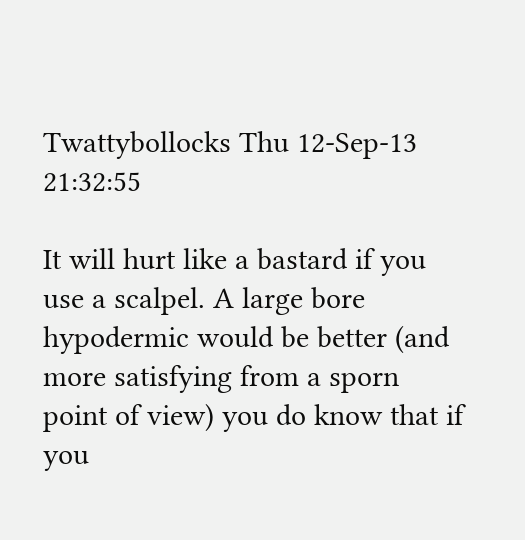Twattybollocks Thu 12-Sep-13 21:32:55

It will hurt like a bastard if you use a scalpel. A large bore hypodermic would be better (and more satisfying from a sporn point of view) you do know that if you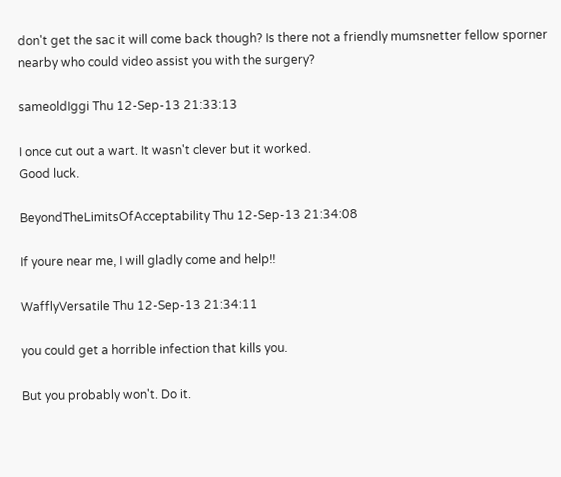don't get the sac it will come back though? Is there not a friendly mumsnetter fellow sporner nearby who could video assist you with the surgery?

sameoldIggi Thu 12-Sep-13 21:33:13

I once cut out a wart. It wasn't clever but it worked.
Good luck.

BeyondTheLimitsOfAcceptability Thu 12-Sep-13 21:34:08

If youre near me, I will gladly come and help!!

WafflyVersatile Thu 12-Sep-13 21:34:11

you could get a horrible infection that kills you.

But you probably won't. Do it.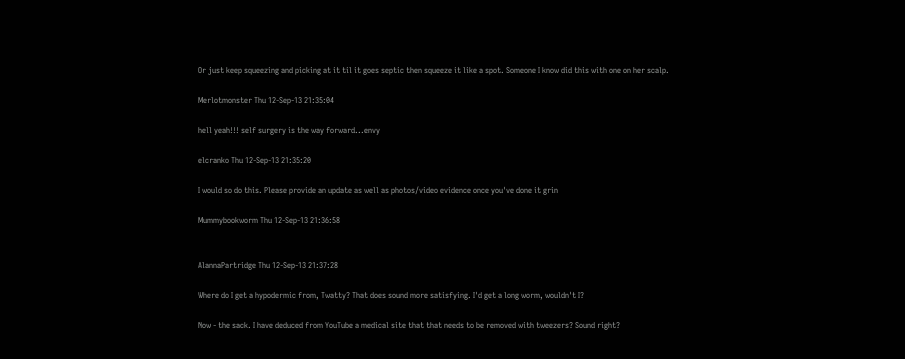Or just keep squeezing and picking at it til it goes septic then squeeze it like a spot. Someone I know did this with one on her scalp.

Merlotmonster Thu 12-Sep-13 21:35:04

hell yeah!!! self surgery is the way forward...envy

elcranko Thu 12-Sep-13 21:35:20

I would so do this. Please provide an update as well as photos/video evidence once you've done it grin

Mummybookworm Thu 12-Sep-13 21:36:58


AlannaPartridge Thu 12-Sep-13 21:37:28

Where do I get a hypodermic from, Twatty? That does sound more satisfying. I'd get a long worm, wouldn't I?

Now - the sack. I have deduced from YouTube a medical site that that needs to be removed with tweezers? Sound right?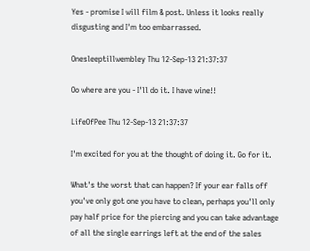Yes - promise I will film & post. Unless it looks really disgusting and I'm too embarrassed.

Onesleeptillwembley Thu 12-Sep-13 21:37:37

Oo where are you - I'll do it. I have wine!!

LifeOfPee Thu 12-Sep-13 21:37:37

I'm excited for you at the thought of doing it. Go for it.

What's the worst that can happen? If your ear falls off you've only got one you have to clean, perhaps you'll only pay half price for the piercing and you can take advantage of all the single earrings left at the end of the sales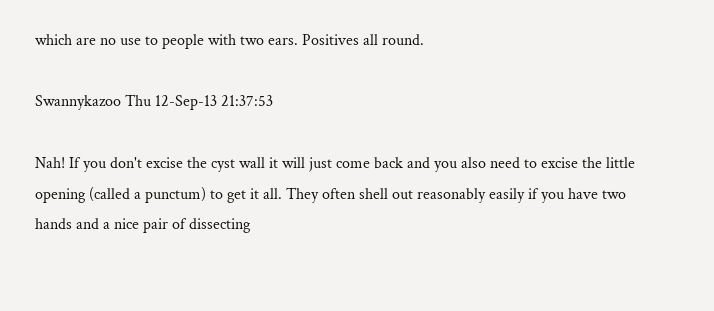which are no use to people with two ears. Positives all round.

Swannykazoo Thu 12-Sep-13 21:37:53

Nah! If you don't excise the cyst wall it will just come back and you also need to excise the little opening (called a punctum) to get it all. They often shell out reasonably easily if you have two hands and a nice pair of dissecting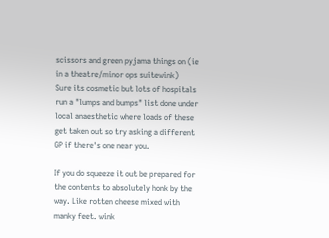scissors and green pyjama things on (ie in a theatre/minor ops suitewink)
Sure its cosmetic but lots of hospitals run a "lumps and bumps" list done under local anaesthetic where loads of these get taken out so try asking a different GP if there's one near you.

If you do squeeze it out be prepared for the contents to absolutely honk by the way. Like rotten cheese mixed with manky feet. wink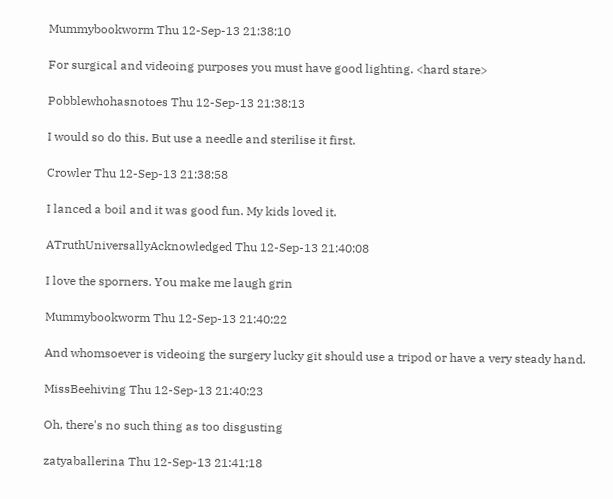Mummybookworm Thu 12-Sep-13 21:38:10

For surgical and videoing purposes you must have good lighting. <hard stare>

Pobblewhohasnotoes Thu 12-Sep-13 21:38:13

I would so do this. But use a needle and sterilise it first.

Crowler Thu 12-Sep-13 21:38:58

I lanced a boil and it was good fun. My kids loved it.

ATruthUniversallyAcknowledged Thu 12-Sep-13 21:40:08

I love the sporners. You make me laugh grin

Mummybookworm Thu 12-Sep-13 21:40:22

And whomsoever is videoing the surgery lucky git should use a tripod or have a very steady hand.

MissBeehiving Thu 12-Sep-13 21:40:23

Oh, there's no such thing as too disgusting

zatyaballerina Thu 12-Sep-13 21:41:18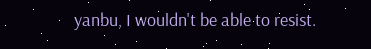yanbu, I wouldn't be able to resist.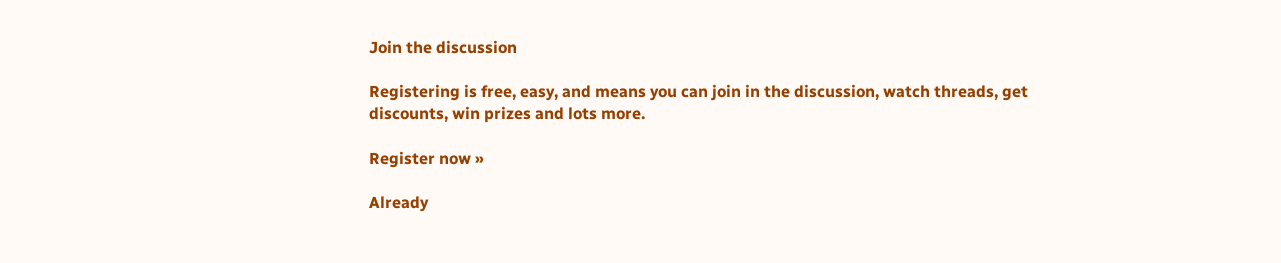Join the discussion

Registering is free, easy, and means you can join in the discussion, watch threads, get discounts, win prizes and lots more.

Register now »

Already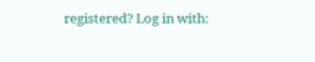registered? Log in with: